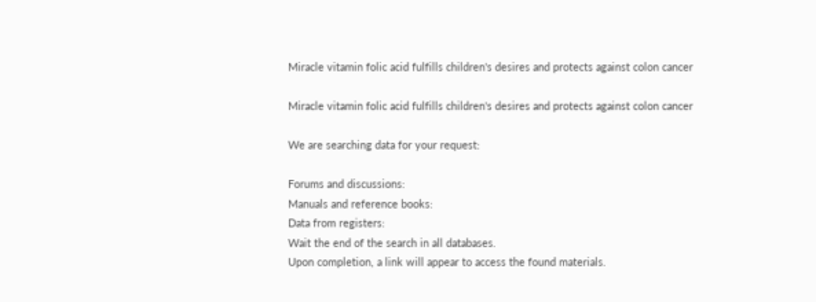Miracle vitamin folic acid fulfills children's desires and protects against colon cancer

Miracle vitamin folic acid fulfills children's desires and protects against colon cancer

We are searching data for your request:

Forums and discussions:
Manuals and reference books:
Data from registers:
Wait the end of the search in all databases.
Upon completion, a link will appear to access the found materials.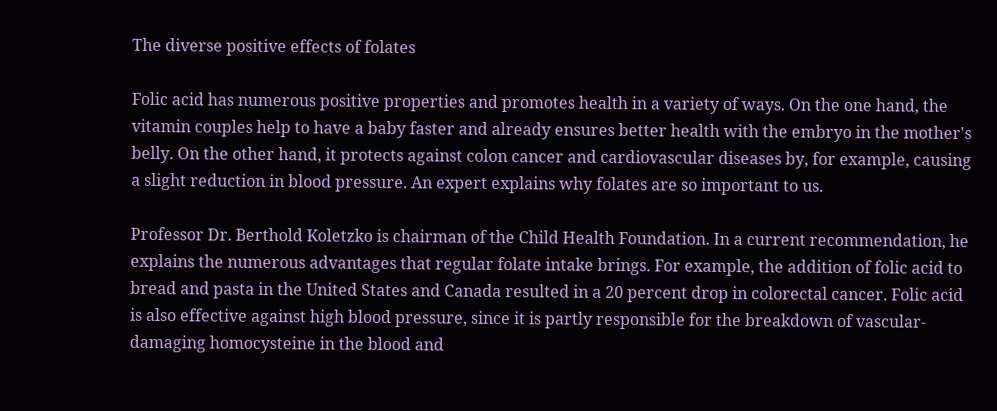The diverse positive effects of folates

Folic acid has numerous positive properties and promotes health in a variety of ways. On the one hand, the vitamin couples help to have a baby faster and already ensures better health with the embryo in the mother's belly. On the other hand, it protects against colon cancer and cardiovascular diseases by, for example, causing a slight reduction in blood pressure. An expert explains why folates are so important to us.

Professor Dr. Berthold Koletzko is chairman of the Child Health Foundation. In a current recommendation, he explains the numerous advantages that regular folate intake brings. For example, the addition of folic acid to bread and pasta in the United States and Canada resulted in a 20 percent drop in colorectal cancer. Folic acid is also effective against high blood pressure, since it is partly responsible for the breakdown of vascular-damaging homocysteine in the blood and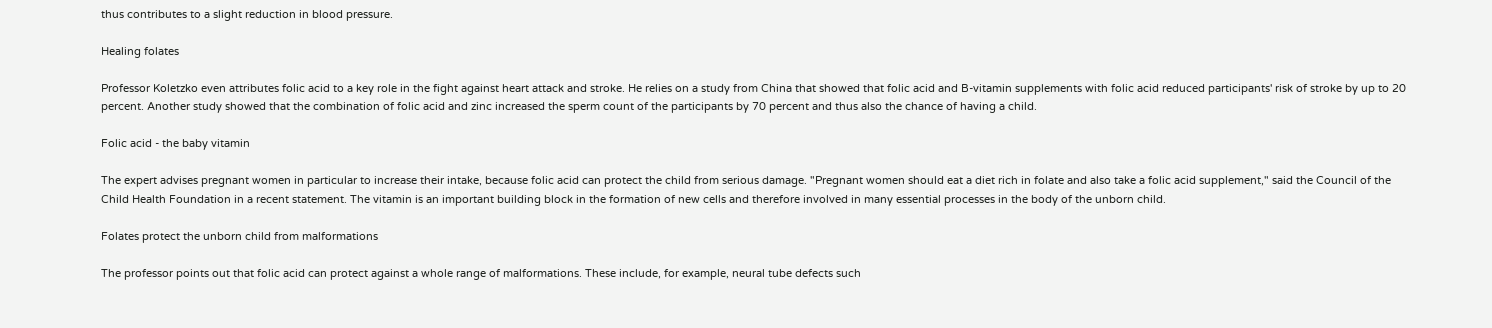thus contributes to a slight reduction in blood pressure.

Healing folates

Professor Koletzko even attributes folic acid to a key role in the fight against heart attack and stroke. He relies on a study from China that showed that folic acid and B-vitamin supplements with folic acid reduced participants' risk of stroke by up to 20 percent. Another study showed that the combination of folic acid and zinc increased the sperm count of the participants by 70 percent and thus also the chance of having a child.

Folic acid - the baby vitamin

The expert advises pregnant women in particular to increase their intake, because folic acid can protect the child from serious damage. "Pregnant women should eat a diet rich in folate and also take a folic acid supplement," said the Council of the Child Health Foundation in a recent statement. The vitamin is an important building block in the formation of new cells and therefore involved in many essential processes in the body of the unborn child.

Folates protect the unborn child from malformations

The professor points out that folic acid can protect against a whole range of malformations. These include, for example, neural tube defects such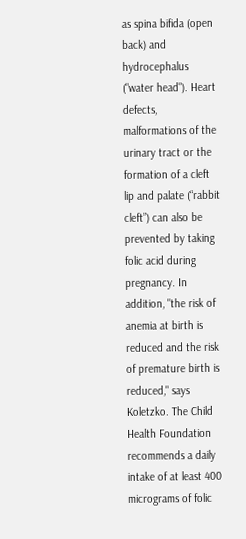as spina bifida (open back) and hydrocephalus ("water head"). Heart defects, malformations of the urinary tract or the formation of a cleft lip and palate (“rabbit cleft”) can also be prevented by taking folic acid during pregnancy. In addition, "the risk of anemia at birth is reduced and the risk of premature birth is reduced," says Koletzko. The Child Health Foundation recommends a daily intake of at least 400 micrograms of folic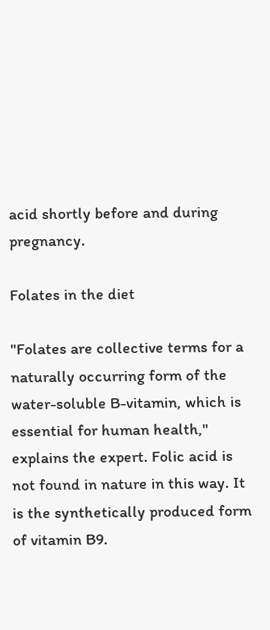acid shortly before and during pregnancy.

Folates in the diet

"Folates are collective terms for a naturally occurring form of the water-soluble B-vitamin, which is essential for human health," explains the expert. Folic acid is not found in nature in this way. It is the synthetically produced form of vitamin B9.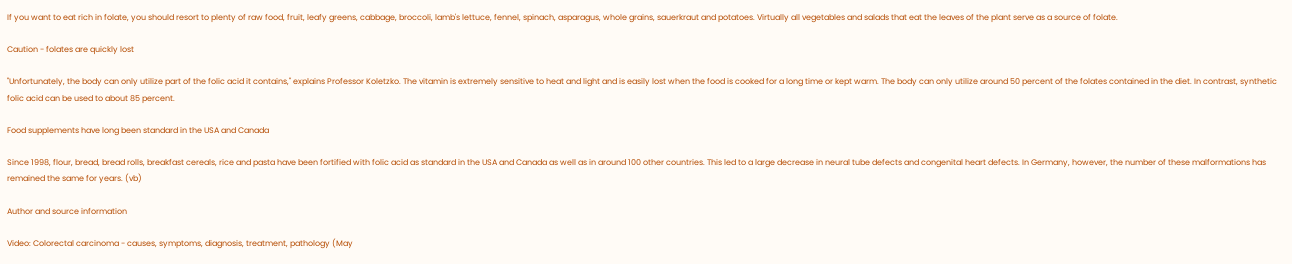If you want to eat rich in folate, you should resort to plenty of raw food, fruit, leafy greens, cabbage, broccoli, lamb's lettuce, fennel, spinach, asparagus, whole grains, sauerkraut and potatoes. Virtually all vegetables and salads that eat the leaves of the plant serve as a source of folate.

Caution - folates are quickly lost

"Unfortunately, the body can only utilize part of the folic acid it contains," explains Professor Koletzko. The vitamin is extremely sensitive to heat and light and is easily lost when the food is cooked for a long time or kept warm. The body can only utilize around 50 percent of the folates contained in the diet. In contrast, synthetic folic acid can be used to about 85 percent.

Food supplements have long been standard in the USA and Canada

Since 1998, flour, bread, bread rolls, breakfast cereals, rice and pasta have been fortified with folic acid as standard in the USA and Canada as well as in around 100 other countries. This led to a large decrease in neural tube defects and congenital heart defects. In Germany, however, the number of these malformations has remained the same for years. (vb)

Author and source information

Video: Colorectal carcinoma - causes, symptoms, diagnosis, treatment, pathology (May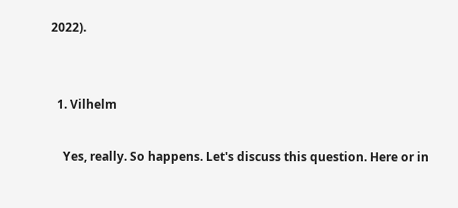2022).


  1. Vilhelm

    Yes, really. So happens. Let's discuss this question. Here or in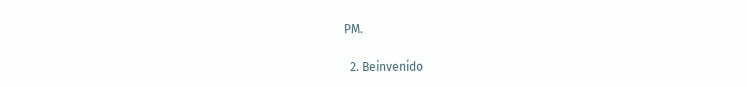PM.

  2. Beinvenido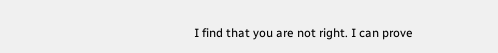I find that you are not right. I can prove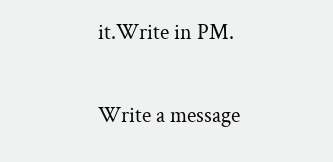it.Write in PM.

Write a message